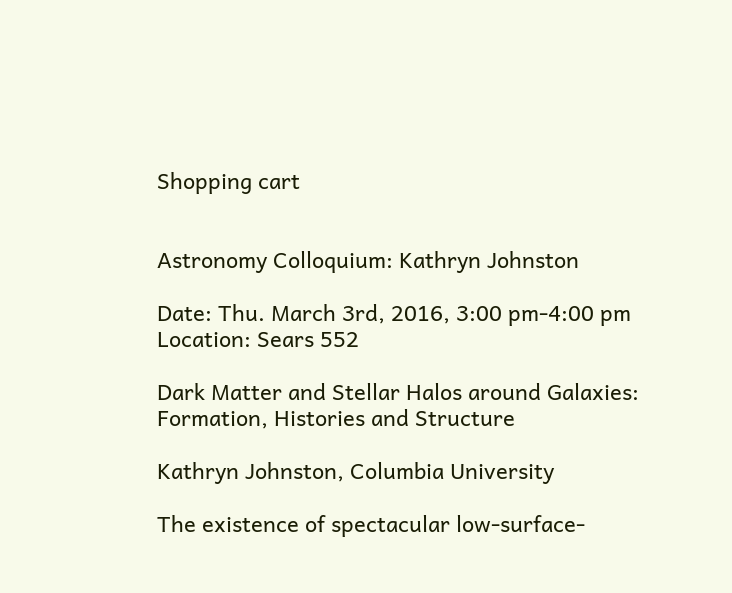Shopping cart


Astronomy Colloquium: Kathryn Johnston

Date: Thu. March 3rd, 2016, 3:00 pm-4:00 pm
Location: Sears 552

Dark Matter and Stellar Halos around Galaxies:  Formation, Histories and Structure

Kathryn Johnston, Columbia University

The existence of spectacular low-surface-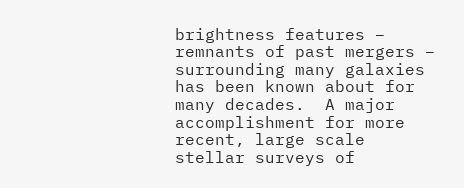brightness features – remnants of past mergers – surrounding many galaxies has been known about for many decades.  A major accomplishment for more recent, large scale stellar surveys of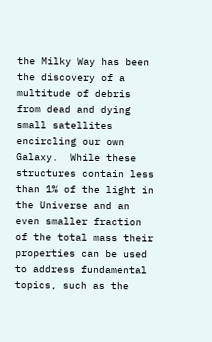the Milky Way has been the discovery of a multitude of debris from dead and dying small satellites encircling our own Galaxy.  While these structures contain less than 1% of the light in the Universe and an even smaller fraction of the total mass their properties can be used to address fundamental topics, such as the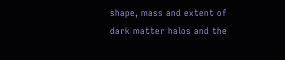shape, mass and extent of dark matter halos and the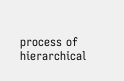process of hierarchical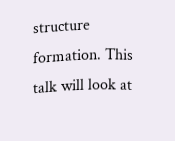structure formation. This talk will look at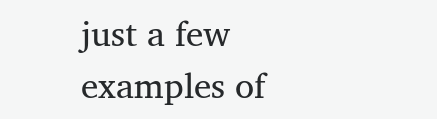just a few examples of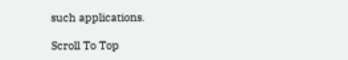such applications.

Scroll To Top